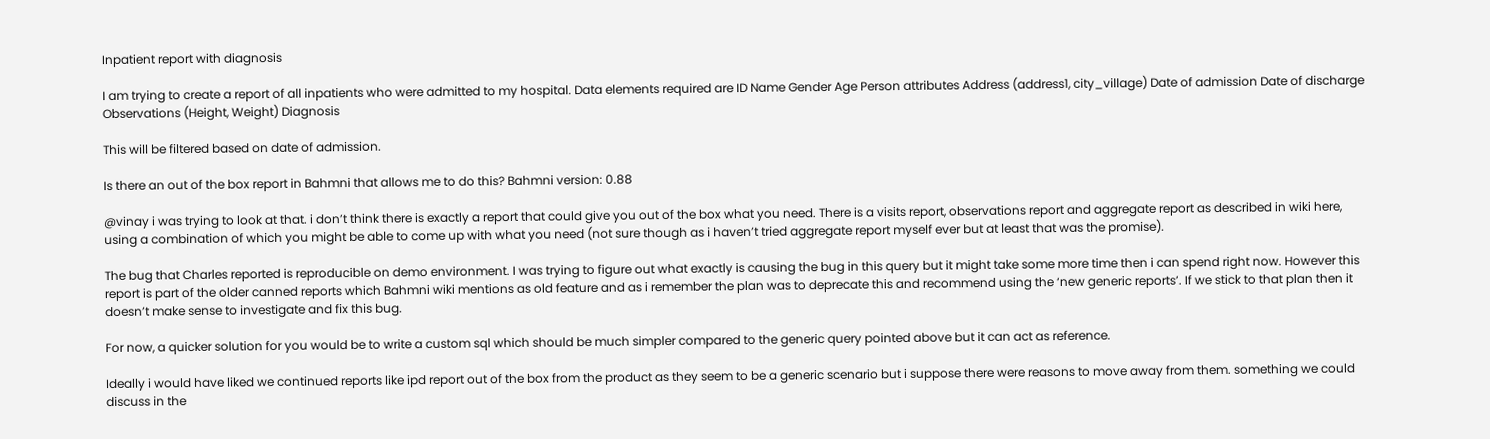Inpatient report with diagnosis

I am trying to create a report of all inpatients who were admitted to my hospital. Data elements required are ID Name Gender Age Person attributes Address (address1, city_village) Date of admission Date of discharge Observations (Height, Weight) Diagnosis

This will be filtered based on date of admission.

Is there an out of the box report in Bahmni that allows me to do this? Bahmni version: 0.88

@vinay i was trying to look at that. i don’t think there is exactly a report that could give you out of the box what you need. There is a visits report, observations report and aggregate report as described in wiki here, using a combination of which you might be able to come up with what you need (not sure though as i haven’t tried aggregate report myself ever but at least that was the promise).

The bug that Charles reported is reproducible on demo environment. I was trying to figure out what exactly is causing the bug in this query but it might take some more time then i can spend right now. However this report is part of the older canned reports which Bahmni wiki mentions as old feature and as i remember the plan was to deprecate this and recommend using the ‘new generic reports’. If we stick to that plan then it doesn’t make sense to investigate and fix this bug.

For now, a quicker solution for you would be to write a custom sql which should be much simpler compared to the generic query pointed above but it can act as reference.

Ideally i would have liked we continued reports like ipd report out of the box from the product as they seem to be a generic scenario but i suppose there were reasons to move away from them. something we could discuss in the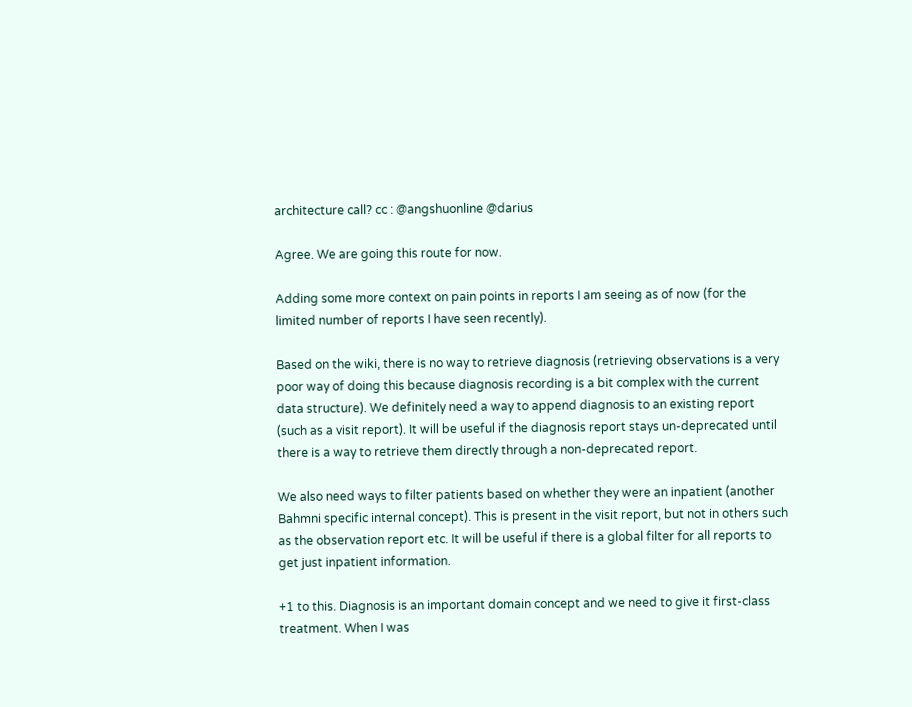architecture call? cc : @angshuonline @darius

Agree. We are going this route for now.

Adding some more context on pain points in reports I am seeing as of now (for the limited number of reports I have seen recently).

Based on the wiki, there is no way to retrieve diagnosis (retrieving observations is a very poor way of doing this because diagnosis recording is a bit complex with the current data structure). We definitely need a way to append diagnosis to an existing report (such as a visit report). It will be useful if the diagnosis report stays un-deprecated until there is a way to retrieve them directly through a non-deprecated report.

We also need ways to filter patients based on whether they were an inpatient (another Bahmni specific internal concept). This is present in the visit report, but not in others such as the observation report etc. It will be useful if there is a global filter for all reports to get just inpatient information.

+1 to this. Diagnosis is an important domain concept and we need to give it first-class treatment. When I was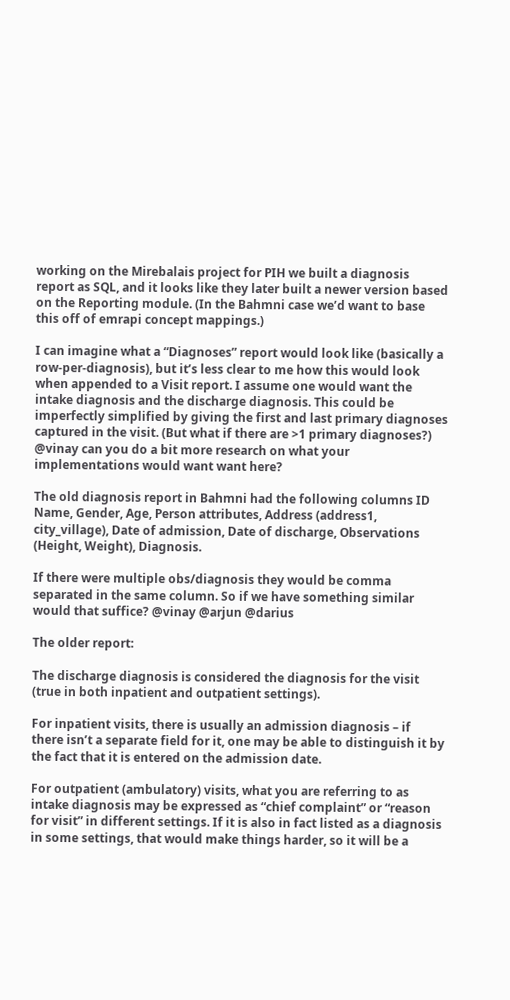working on the Mirebalais project for PIH we built a diagnosis report as SQL, and it looks like they later built a newer version based on the Reporting module. (In the Bahmni case we’d want to base this off of emrapi concept mappings.)

I can imagine what a “Diagnoses” report would look like (basically a row-per-diagnosis), but it’s less clear to me how this would look when appended to a Visit report. I assume one would want the intake diagnosis and the discharge diagnosis. This could be imperfectly simplified by giving the first and last primary diagnoses captured in the visit. (But what if there are >1 primary diagnoses?) @vinay can you do a bit more research on what your implementations would want want here?

The old diagnosis report in Bahmni had the following columns ID Name, Gender, Age, Person attributes, Address (address1, city_village), Date of admission, Date of discharge, Observations (Height, Weight), Diagnosis.

If there were multiple obs/diagnosis they would be comma separated in the same column. So if we have something similar would that suffice? @vinay @arjun @darius

The older report:

The discharge diagnosis is considered the diagnosis for the visit (true in both inpatient and outpatient settings).

For inpatient visits, there is usually an admission diagnosis – if there isn’t a separate field for it, one may be able to distinguish it by the fact that it is entered on the admission date.

For outpatient (ambulatory) visits, what you are referring to as intake diagnosis may be expressed as “chief complaint” or “reason for visit” in different settings. If it is also in fact listed as a diagnosis in some settings, that would make things harder, so it will be a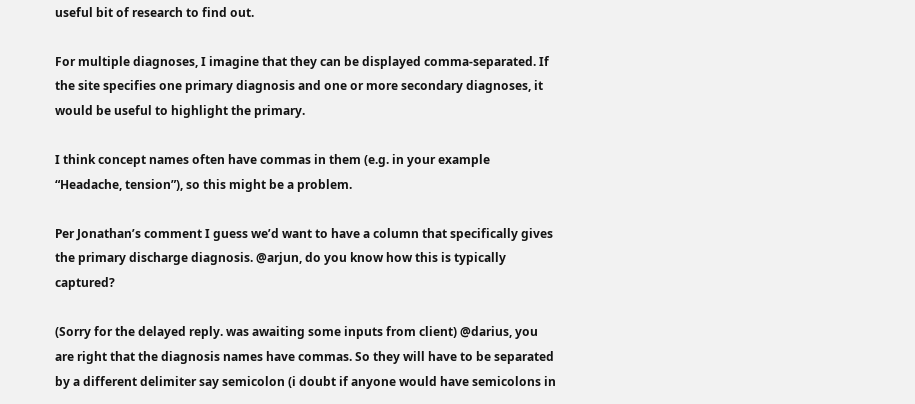useful bit of research to find out.

For multiple diagnoses, I imagine that they can be displayed comma-separated. If the site specifies one primary diagnosis and one or more secondary diagnoses, it would be useful to highlight the primary.

I think concept names often have commas in them (e.g. in your example “Headache, tension”), so this might be a problem.

Per Jonathan’s comment I guess we’d want to have a column that specifically gives the primary discharge diagnosis. @arjun, do you know how this is typically captured?

(Sorry for the delayed reply. was awaiting some inputs from client) @darius, you are right that the diagnosis names have commas. So they will have to be separated by a different delimiter say semicolon (i doubt if anyone would have semicolons in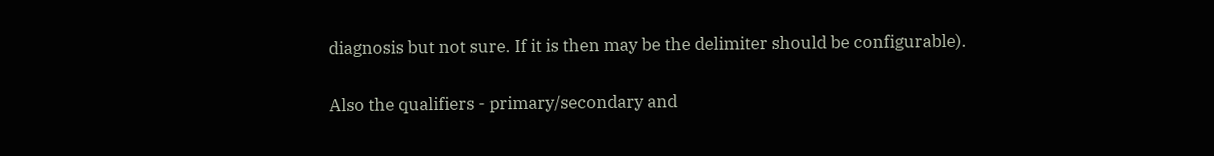diagnosis but not sure. If it is then may be the delimiter should be configurable).

Also the qualifiers - primary/secondary and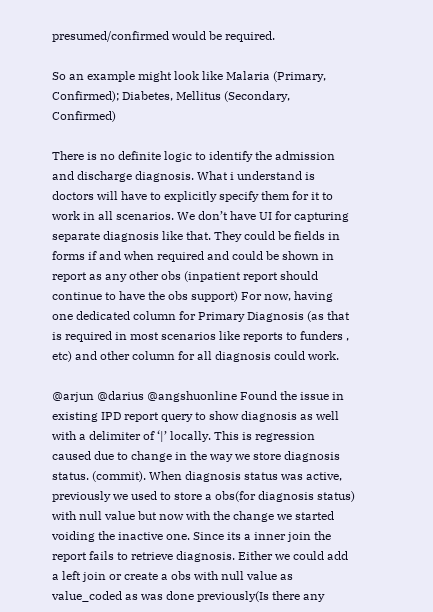presumed/confirmed would be required.

So an example might look like Malaria (Primary, Confirmed); Diabetes, Mellitus (Secondary, Confirmed)

There is no definite logic to identify the admission and discharge diagnosis. What i understand is doctors will have to explicitly specify them for it to work in all scenarios. We don’t have UI for capturing separate diagnosis like that. They could be fields in forms if and when required and could be shown in report as any other obs (inpatient report should continue to have the obs support) For now, having one dedicated column for Primary Diagnosis (as that is required in most scenarios like reports to funders , etc) and other column for all diagnosis could work.

@arjun @darius @angshuonline Found the issue in existing IPD report query to show diagnosis as well with a delimiter of ‘|’ locally. This is regression caused due to change in the way we store diagnosis status. (commit). When diagnosis status was active, previously we used to store a obs(for diagnosis status) with null value but now with the change we started voiding the inactive one. Since its a inner join the report fails to retrieve diagnosis. Either we could add a left join or create a obs with null value as value_coded as was done previously(Is there any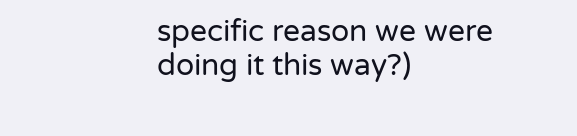specific reason we were doing it this way?)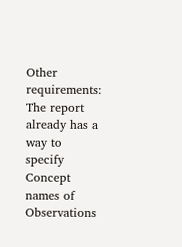Other requirements: The report already has a way to specify Concept names of Observations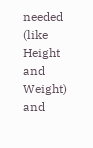needed (like Height and Weight) and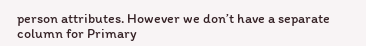person attributes. However we don’t have a separate column for Primary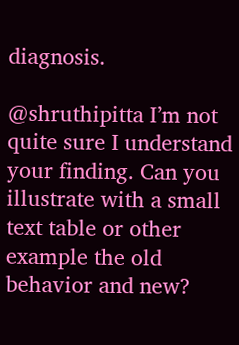diagnosis.

@shruthipitta I’m not quite sure I understand your finding. Can you illustrate with a small text table or other example the old behavior and new?